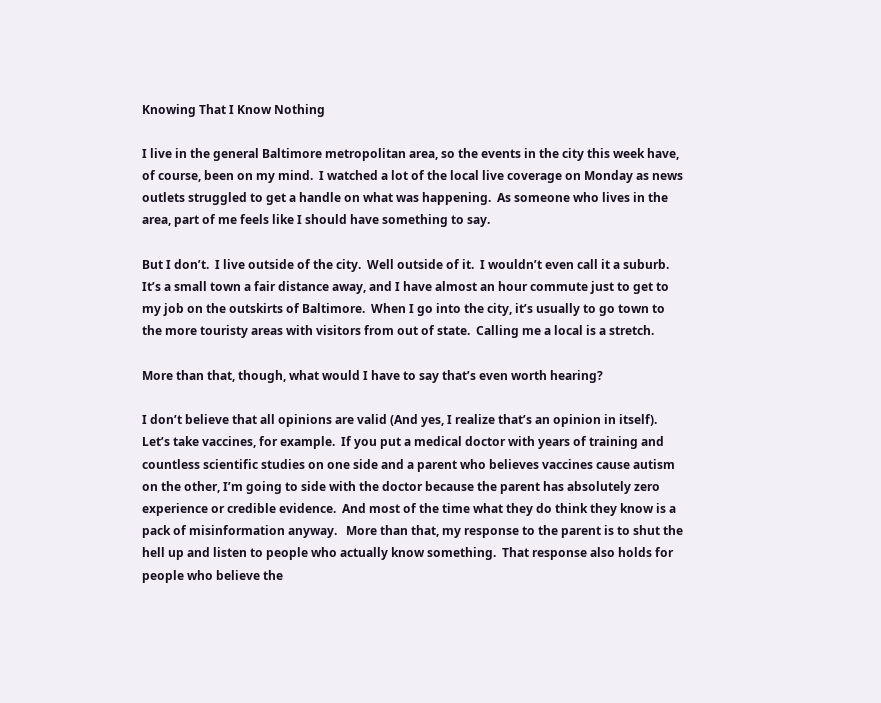Knowing That I Know Nothing

I live in the general Baltimore metropolitan area, so the events in the city this week have, of course, been on my mind.  I watched a lot of the local live coverage on Monday as news outlets struggled to get a handle on what was happening.  As someone who lives in the area, part of me feels like I should have something to say.

But I don’t.  I live outside of the city.  Well outside of it.  I wouldn’t even call it a suburb.  It’s a small town a fair distance away, and I have almost an hour commute just to get to my job on the outskirts of Baltimore.  When I go into the city, it’s usually to go town to the more touristy areas with visitors from out of state.  Calling me a local is a stretch.

More than that, though, what would I have to say that’s even worth hearing?

I don’t believe that all opinions are valid (And yes, I realize that’s an opinion in itself).  Let’s take vaccines, for example.  If you put a medical doctor with years of training and countless scientific studies on one side and a parent who believes vaccines cause autism on the other, I’m going to side with the doctor because the parent has absolutely zero experience or credible evidence.  And most of the time what they do think they know is a pack of misinformation anyway.   More than that, my response to the parent is to shut the hell up and listen to people who actually know something.  That response also holds for people who believe the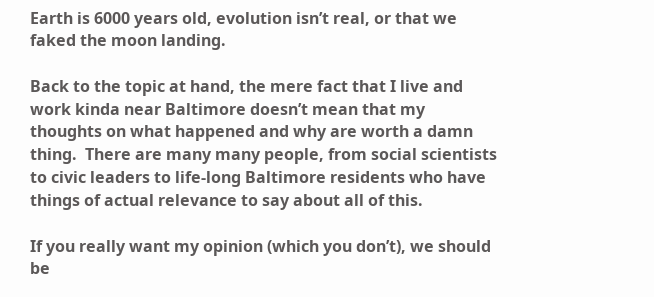Earth is 6000 years old, evolution isn’t real, or that we faked the moon landing.

Back to the topic at hand, the mere fact that I live and work kinda near Baltimore doesn’t mean that my thoughts on what happened and why are worth a damn thing.  There are many many people, from social scientists to civic leaders to life-long Baltimore residents who have things of actual relevance to say about all of this.

If you really want my opinion (which you don’t), we should be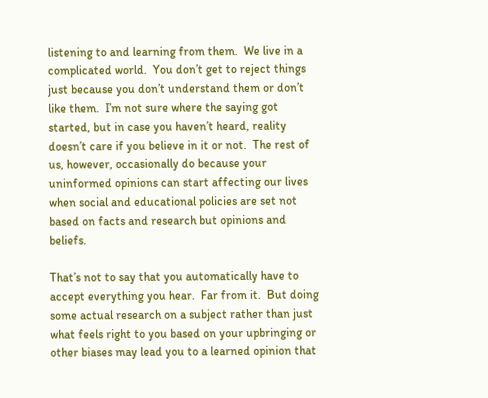listening to and learning from them.  We live in a complicated world.  You don’t get to reject things just because you don’t understand them or don’t like them.  I’m not sure where the saying got started, but in case you haven’t heard, reality doesn’t care if you believe in it or not.  The rest of us, however, occasionally do because your uninformed opinions can start affecting our lives when social and educational policies are set not based on facts and research but opinions and beliefs.

That’s not to say that you automatically have to accept everything you hear.  Far from it.  But doing some actual research on a subject rather than just what feels right to you based on your upbringing or other biases may lead you to a learned opinion that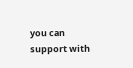you can support with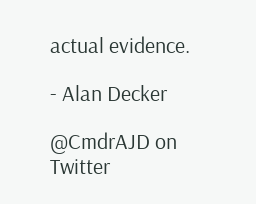actual evidence.

- Alan Decker

@CmdrAJD on Twitter